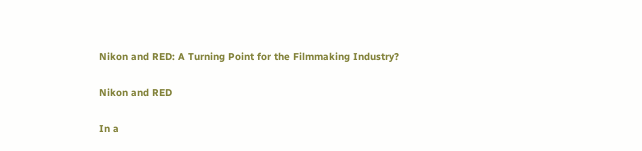Nikon and RED: A Turning Point for the Filmmaking Industry?

Nikon and RED

In a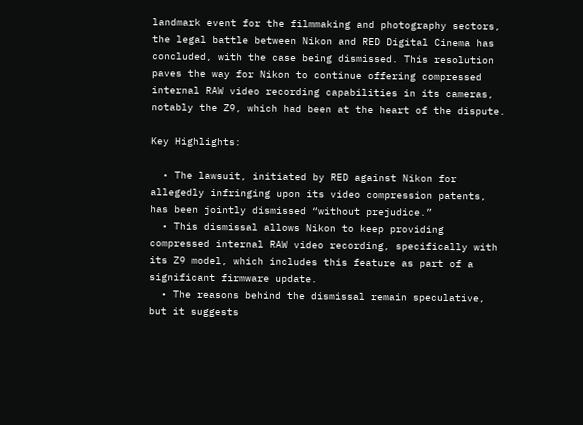landmark event for the filmmaking and photography sectors, the legal battle between Nikon and RED Digital Cinema has concluded, with the case being dismissed. This resolution paves the way for Nikon to continue offering compressed internal RAW video recording capabilities in its cameras, notably the Z9, which had been at the heart of the dispute.

Key Highlights:

  • The lawsuit, initiated by RED against Nikon for allegedly infringing upon its video compression patents, has been jointly dismissed “without prejudice.”
  • This dismissal allows Nikon to keep providing compressed internal RAW video recording, specifically with its Z9 model, which includes this feature as part of a significant firmware update.
  • The reasons behind the dismissal remain speculative, but it suggests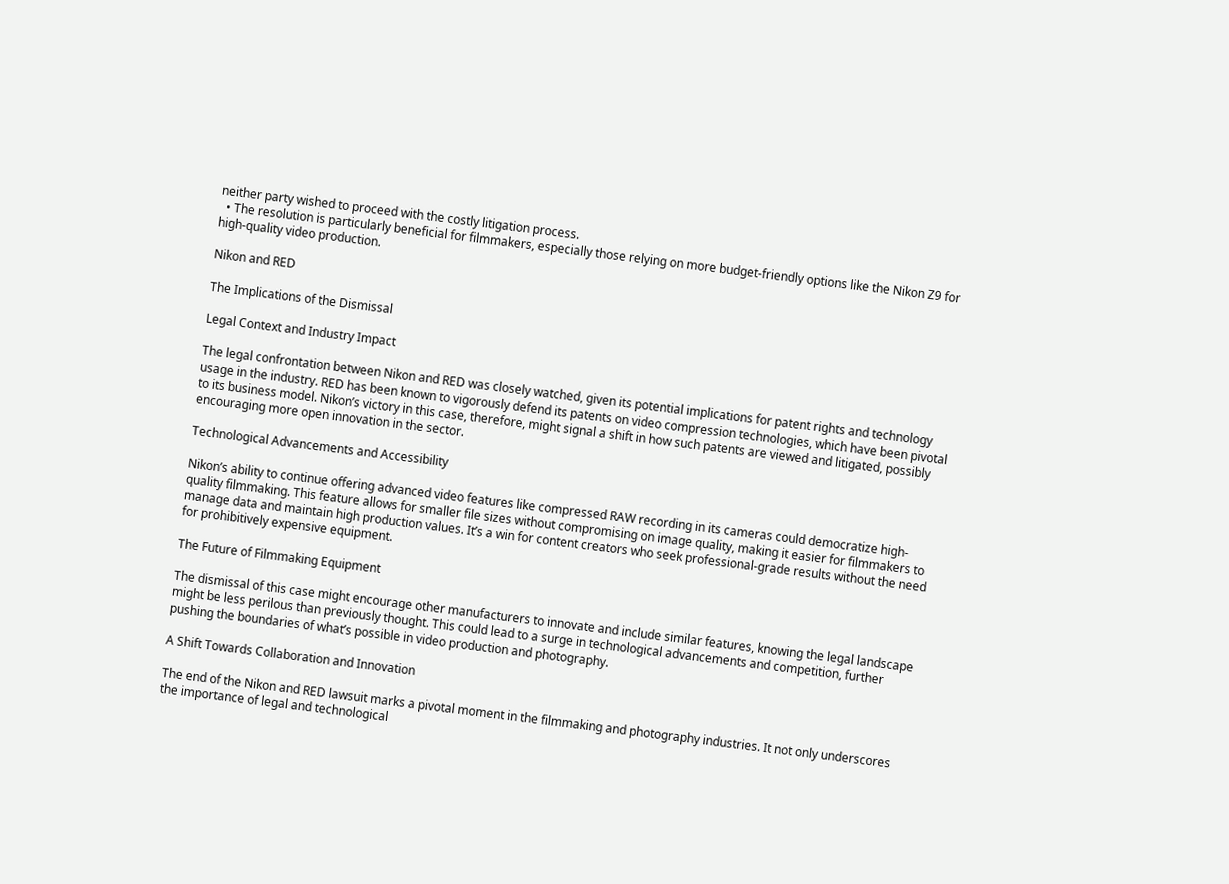neither party wished to proceed with the costly litigation process.
  • The resolution is particularly beneficial for filmmakers, especially those relying on more budget-friendly options like the Nikon Z9 for high-quality video production.

Nikon and RED

The Implications of the Dismissal

Legal Context and Industry Impact

The legal confrontation between Nikon and RED was closely watched, given its potential implications for patent rights and technology usage in the industry. RED has been known to vigorously defend its patents on video compression technologies, which have been pivotal to its business model. Nikon’s victory in this case, therefore, might signal a shift in how such patents are viewed and litigated, possibly encouraging more open innovation in the sector.

Technological Advancements and Accessibility

Nikon’s ability to continue offering advanced video features like compressed RAW recording in its cameras could democratize high-quality filmmaking. This feature allows for smaller file sizes without compromising on image quality, making it easier for filmmakers to manage data and maintain high production values. It’s a win for content creators who seek professional-grade results without the need for prohibitively expensive equipment.

The Future of Filmmaking Equipment

The dismissal of this case might encourage other manufacturers to innovate and include similar features, knowing the legal landscape might be less perilous than previously thought. This could lead to a surge in technological advancements and competition, further pushing the boundaries of what’s possible in video production and photography.

A Shift Towards Collaboration and Innovation

The end of the Nikon and RED lawsuit marks a pivotal moment in the filmmaking and photography industries. It not only underscores the importance of legal and technological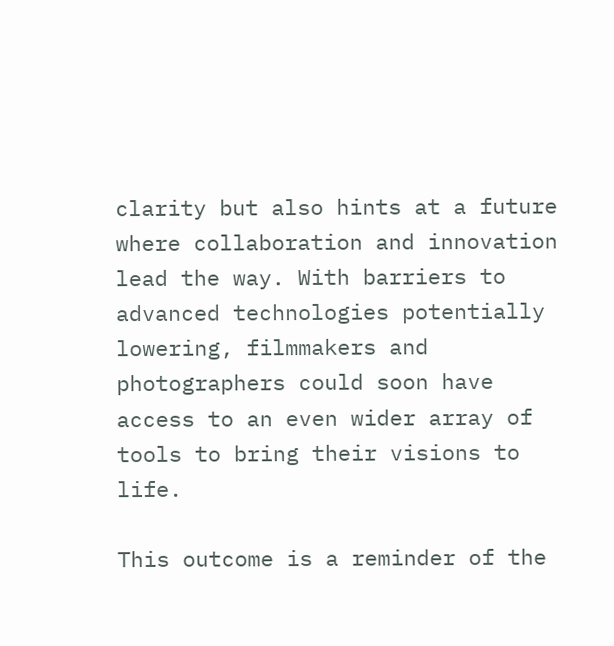clarity but also hints at a future where collaboration and innovation lead the way. With barriers to advanced technologies potentially lowering, filmmakers and photographers could soon have access to an even wider array of tools to bring their visions to life.

This outcome is a reminder of the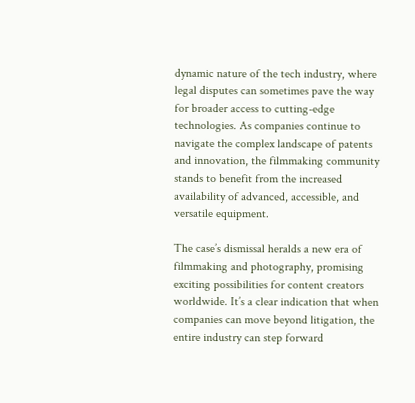dynamic nature of the tech industry, where legal disputes can sometimes pave the way for broader access to cutting-edge technologies. As companies continue to navigate the complex landscape of patents and innovation, the filmmaking community stands to benefit from the increased availability of advanced, accessible, and versatile equipment.

The case’s dismissal heralds a new era of filmmaking and photography, promising exciting possibilities for content creators worldwide. It’s a clear indication that when companies can move beyond litigation, the entire industry can step forward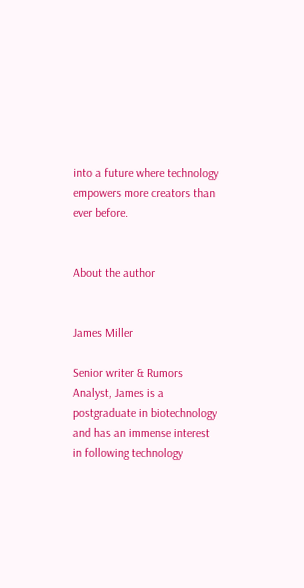into a future where technology empowers more creators than ever before.


About the author


James Miller

Senior writer & Rumors Analyst, James is a postgraduate in biotechnology and has an immense interest in following technology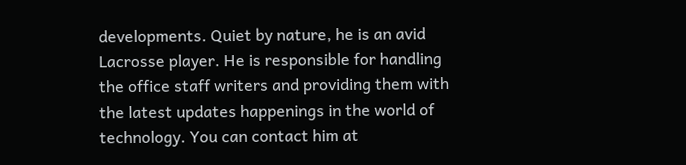developments. Quiet by nature, he is an avid Lacrosse player. He is responsible for handling the office staff writers and providing them with the latest updates happenings in the world of technology. You can contact him at